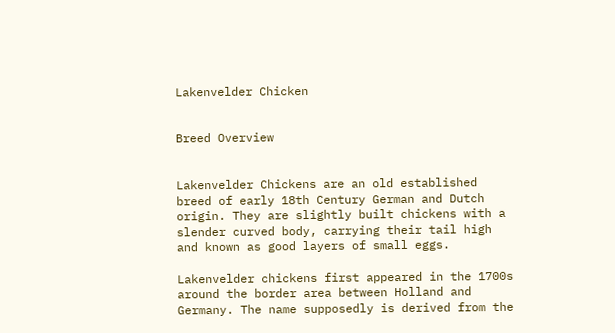Lakenvelder Chicken


Breed Overview


Lakenvelder Chickens are an old established breed of early 18th Century German and Dutch origin. They are slightly built chickens with a slender curved body, carrying their tail high and known as good layers of small eggs.

Lakenvelder chickens first appeared in the 1700s around the border area between Holland and Germany. The name supposedly is derived from the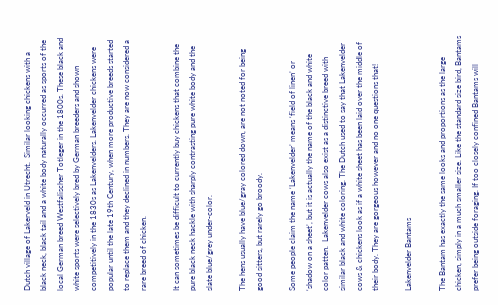Dutch village of Lakerveld in Utrecht.  Similar looking chickens with a black neck, black tail and a white body naturally occurred as sports of the local German breed Westfalischer Totleger in the 1800s. These black and white sports were selectively bred by German breeders and shown competitively in the 1830s as Lakenvelders. Lakenvelder chickens were popular until the late 19th Century, when more productive breeds started to replace them and they declined in numbers. They are now considered a rare breed of chicken.

It can sometimes be difficult to currently buy chickens that combine the pure black neck hackle with sharply contrasting pure white body and the slate blue/grey under-color.

The hens usually have blue/gray colored down, are not noted for being good sitters, but rarely go broody.

Some people claim the name ‘Lakenvelder’ means ‘field of linen’ or ‘shadow on a sheet’, but it is actually the name of the black and white color patten.  Lakenvelder cows also exist as a distinctive breed with similar black and white coloring. The Dutch used to say that Lakenvelder cows & chickens look as if a white sheet has been laid over the middle of their body. They are gorgeous however and no one questions that!

Lakenvelder Bantams

The Bantam has exactly the same looks and proportions as the large chicken, simply in a much smaller size. Like the standard size bird, Bantams prefer being outside foraging. If too closely confined Bantams will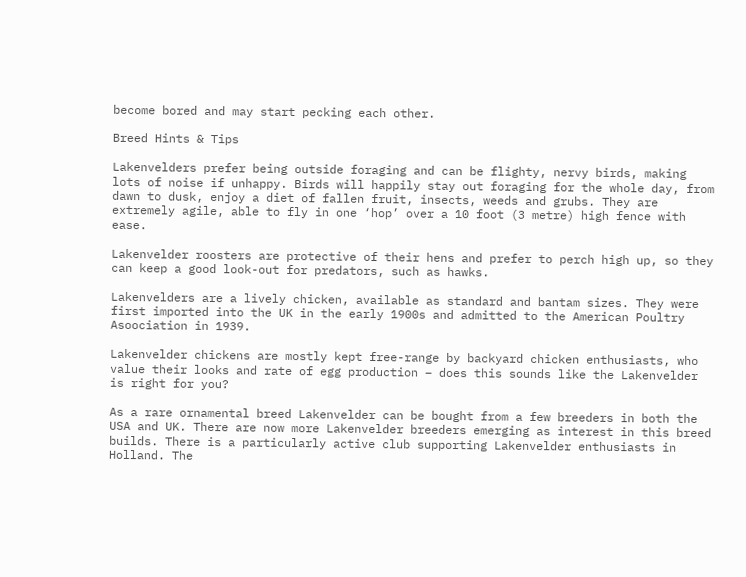become bored and may start pecking each other.

Breed Hints & Tips

Lakenvelders prefer being outside foraging and can be flighty, nervy birds, making lots of noise if unhappy. Birds will happily stay out foraging for the whole day, from dawn to dusk, enjoy a diet of fallen fruit, insects, weeds and grubs. They are extremely agile, able to fly in one ‘hop’ over a 10 foot (3 metre) high fence with ease.

Lakenvelder roosters are protective of their hens and prefer to perch high up, so they can keep a good look-out for predators, such as hawks.

Lakenvelders are a lively chicken, available as standard and bantam sizes. They were first imported into the UK in the early 1900s and admitted to the American Poultry Asoociation in 1939.

Lakenvelder chickens are mostly kept free-range by backyard chicken enthusiasts, who value their looks and rate of egg production – does this sounds like the Lakenvelder is right for you?

As a rare ornamental breed Lakenvelder can be bought from a few breeders in both the USA and UK. There are now more Lakenvelder breeders emerging as interest in this breed builds. There is a particularly active club supporting Lakenvelder enthusiasts in Holland. The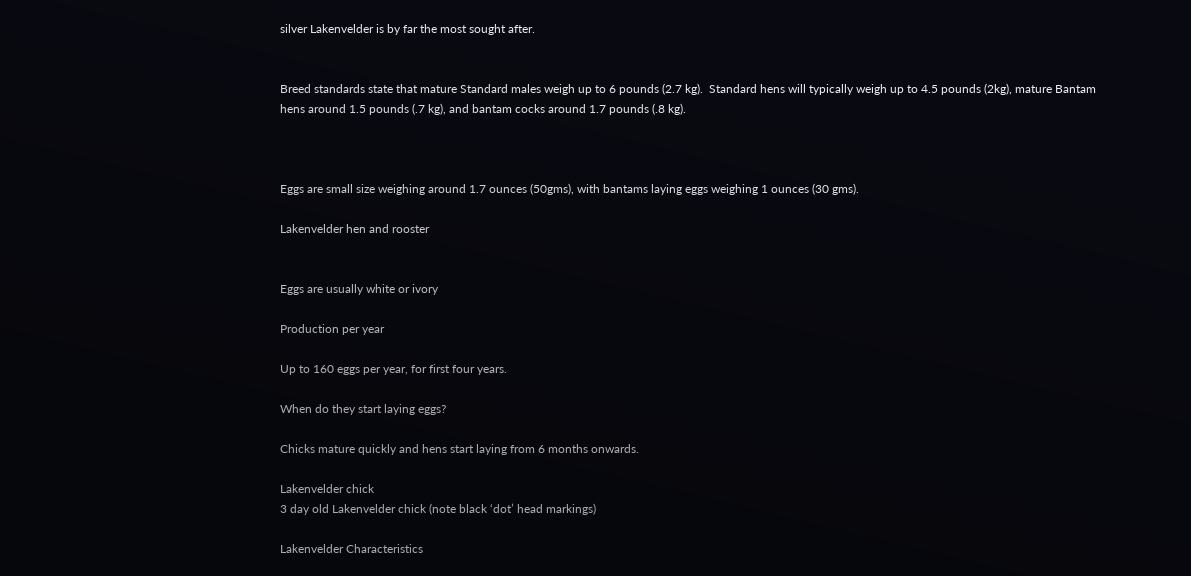silver Lakenvelder is by far the most sought after.


Breed standards state that mature Standard males weigh up to 6 pounds (2.7 kg).  Standard hens will typically weigh up to 4.5 pounds (2kg), mature Bantam hens around 1.5 pounds (.7 kg), and bantam cocks around 1.7 pounds (.8 kg).



Eggs are small size weighing around 1.7 ounces (50gms), with bantams laying eggs weighing 1 ounces (30 gms).

Lakenvelder hen and rooster


Eggs are usually white or ivory

Production per year

Up to 160 eggs per year, for first four years.

When do they start laying eggs?

Chicks mature quickly and hens start laying from 6 months onwards.

Lakenvelder chick
3 day old Lakenvelder chick (note black ‘dot’ head markings)

Lakenvelder Characteristics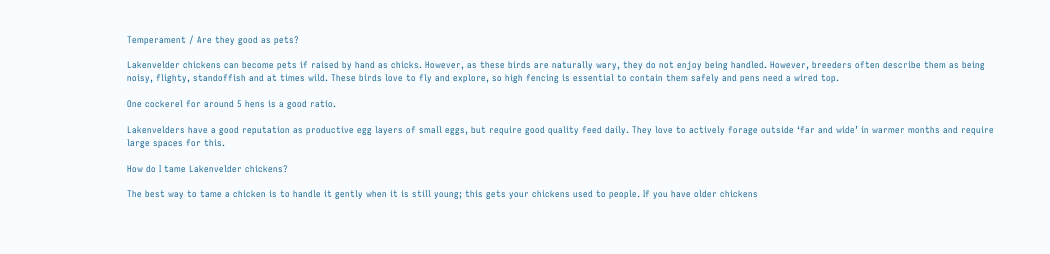Temperament / Are they good as pets?

Lakenvelder chickens can become pets if raised by hand as chicks. However, as these birds are naturally wary, they do not enjoy being handled. However, breeders often describe them as being noisy, flighty, standoffish and at times wild. These birds love to fly and explore, so high fencing is essential to contain them safely and pens need a wired top.

One cockerel for around 5 hens is a good ratio.

Lakenvelders have a good reputation as productive egg layers of small eggs, but require good quality feed daily. They love to actively forage outside ‘far and wide’ in warmer months and require large spaces for this.

How do I tame Lakenvelder chickens?

The best way to tame a chicken is to handle it gently when it is still young; this gets your chickens used to people. If you have older chickens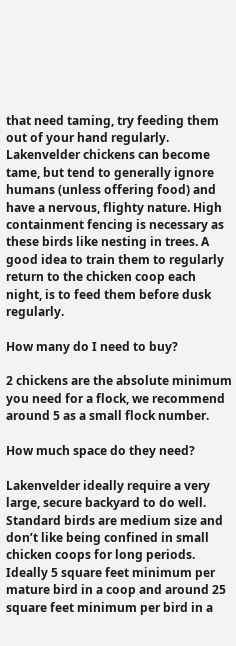that need taming, try feeding them out of your hand regularly.  Lakenvelder chickens can become tame, but tend to generally ignore humans (unless offering food) and have a nervous, flighty nature. High containment fencing is necessary as these birds like nesting in trees. A good idea to train them to regularly return to the chicken coop each night, is to feed them before dusk regularly.

How many do I need to buy?

2 chickens are the absolute minimum you need for a flock, we recommend around 5 as a small flock number.

How much space do they need?

Lakenvelder ideally require a very large, secure backyard to do well. Standard birds are medium size and don’t like being confined in small chicken coops for long periods. Ideally 5 square feet minimum per mature bird in a coop and around 25 square feet minimum per bird in a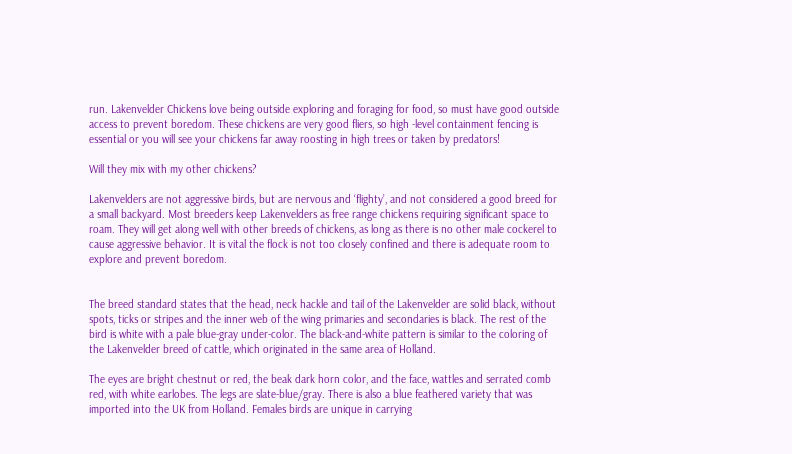run. Lakenvelder Chickens love being outside exploring and foraging for food, so must have good outside access to prevent boredom. These chickens are very good fliers, so high -level containment fencing is essential or you will see your chickens far away roosting in high trees or taken by predators!

Will they mix with my other chickens?

Lakenvelders are not aggressive birds, but are nervous and ‘flighty’, and not considered a good breed for a small backyard. Most breeders keep Lakenvelders as free range chickens requiring significant space to roam. They will get along well with other breeds of chickens, as long as there is no other male cockerel to cause aggressive behavior. It is vital the flock is not too closely confined and there is adequate room to explore and prevent boredom.


The breed standard states that the head, neck hackle and tail of the Lakenvelder are solid black, without spots, ticks or stripes and the inner web of the wing primaries and secondaries is black. The rest of the bird is white with a pale blue-gray under-color. The black-and-white pattern is similar to the coloring of the Lakenvelder breed of cattle, which originated in the same area of Holland.

The eyes are bright chestnut or red, the beak dark horn color, and the face, wattles and serrated comb red, with white earlobes. The legs are slate-blue/gray. There is also a blue feathered variety that was imported into the UK from Holland. Females birds are unique in carrying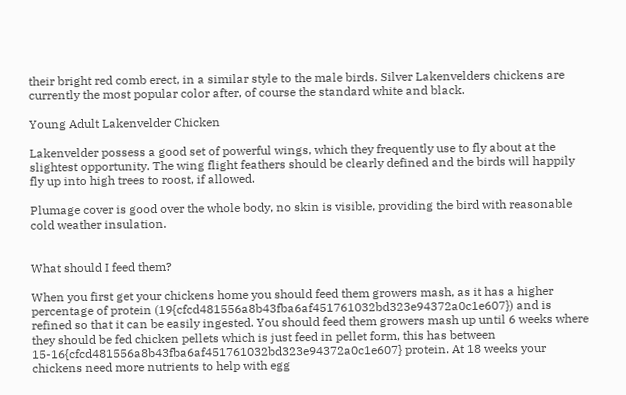their bright red comb erect, in a similar style to the male birds. Silver Lakenvelders chickens are currently the most popular color after, of course the standard white and black.

Young Adult Lakenvelder Chicken

Lakenvelder possess a good set of powerful wings, which they frequently use to fly about at the slightest opportunity. The wing flight feathers should be clearly defined and the birds will happily fly up into high trees to roost, if allowed.

Plumage cover is good over the whole body, no skin is visible, providing the bird with reasonable cold weather insulation.


What should I feed them?

When you first get your chickens home you should feed them growers mash, as it has a higher percentage of protein (19{cfcd481556a8b43fba6af451761032bd323e94372a0c1e607}) and is refined so that it can be easily ingested. You should feed them growers mash up until 6 weeks where they should be fed chicken pellets which is just feed in pellet form, this has between 15-16{cfcd481556a8b43fba6af451761032bd323e94372a0c1e607} protein. At 18 weeks your chickens need more nutrients to help with egg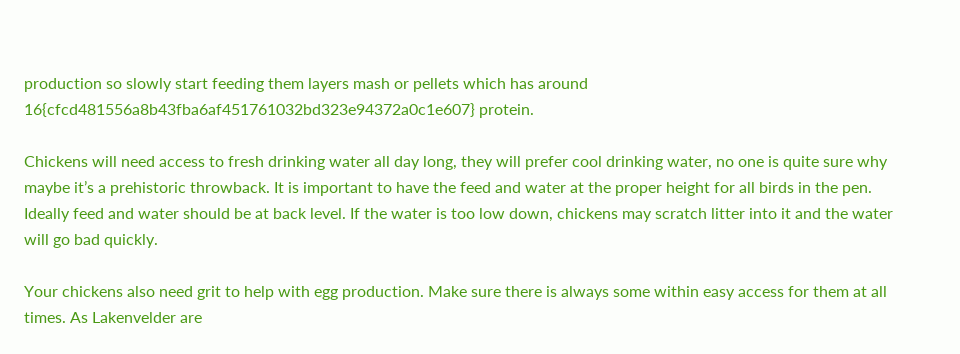production so slowly start feeding them layers mash or pellets which has around 16{cfcd481556a8b43fba6af451761032bd323e94372a0c1e607} protein.

Chickens will need access to fresh drinking water all day long, they will prefer cool drinking water, no one is quite sure why maybe it’s a prehistoric throwback. It is important to have the feed and water at the proper height for all birds in the pen. Ideally feed and water should be at back level. If the water is too low down, chickens may scratch litter into it and the water will go bad quickly.

Your chickens also need grit to help with egg production. Make sure there is always some within easy access for them at all times. As Lakenvelder are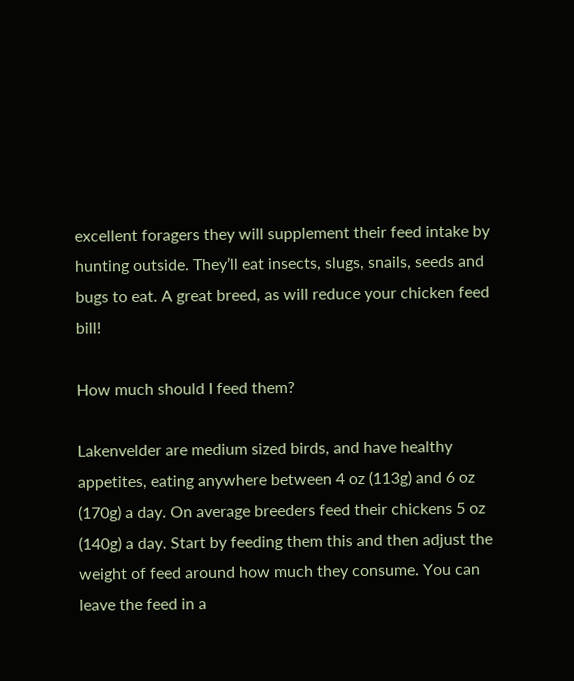excellent foragers they will supplement their feed intake by hunting outside. They’ll eat insects, slugs, snails, seeds and bugs to eat. A great breed, as will reduce your chicken feed bill!

How much should I feed them?

Lakenvelder are medium sized birds, and have healthy appetites, eating anywhere between 4 oz (113g) and 6 oz (170g) a day. On average breeders feed their chickens 5 oz (140g) a day. Start by feeding them this and then adjust the weight of feed around how much they consume. You can leave the feed in a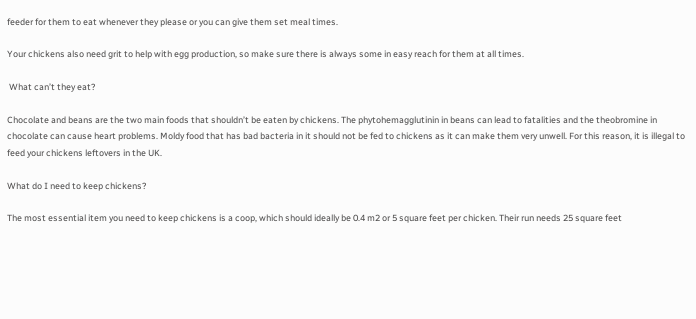feeder for them to eat whenever they please or you can give them set meal times.

Your chickens also need grit to help with egg production, so make sure there is always some in easy reach for them at all times.

 What can’t they eat?

Chocolate and beans are the two main foods that shouldn’t be eaten by chickens. The phytohemagglutinin in beans can lead to fatalities and the theobromine in chocolate can cause heart problems. Moldy food that has bad bacteria in it should not be fed to chickens as it can make them very unwell. For this reason, it is illegal to feed your chickens leftovers in the UK.

What do I need to keep chickens?

The most essential item you need to keep chickens is a coop, which should ideally be 0.4 m2 or 5 square feet per chicken. Their run needs 25 square feet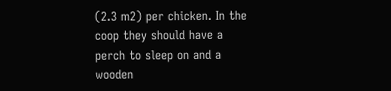(2.3 m2) per chicken. In the coop they should have a perch to sleep on and a wooden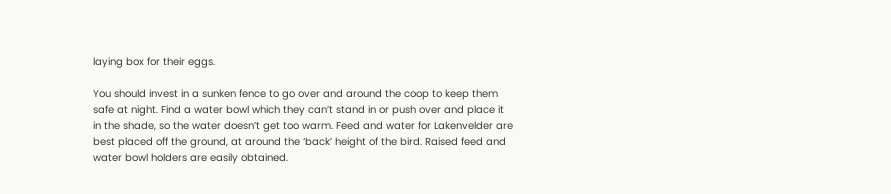laying box for their eggs.

You should invest in a sunken fence to go over and around the coop to keep them safe at night. Find a water bowl which they can’t stand in or push over and place it in the shade, so the water doesn’t get too warm. Feed and water for Lakenvelder are best placed off the ground, at around the ‘back’ height of the bird. Raised feed and water bowl holders are easily obtained.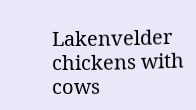Lakenvelder chickens with cows